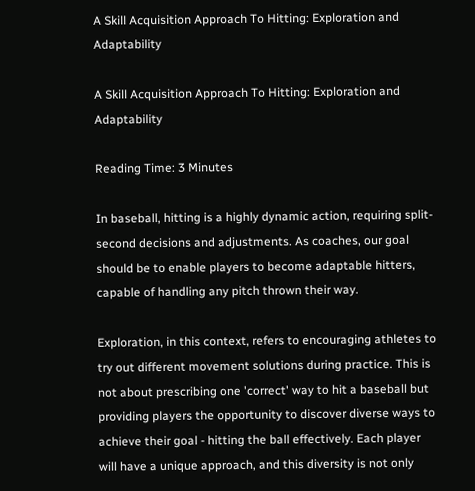A Skill Acquisition Approach To Hitting: Exploration and Adaptability

A Skill Acquisition Approach To Hitting: Exploration and Adaptability

Reading Time: 3 Minutes

In baseball, hitting is a highly dynamic action, requiring split-second decisions and adjustments. As coaches, our goal should be to enable players to become adaptable hitters, capable of handling any pitch thrown their way.

Exploration, in this context, refers to encouraging athletes to try out different movement solutions during practice. This is not about prescribing one 'correct' way to hit a baseball but providing players the opportunity to discover diverse ways to achieve their goal - hitting the ball effectively. Each player will have a unique approach, and this diversity is not only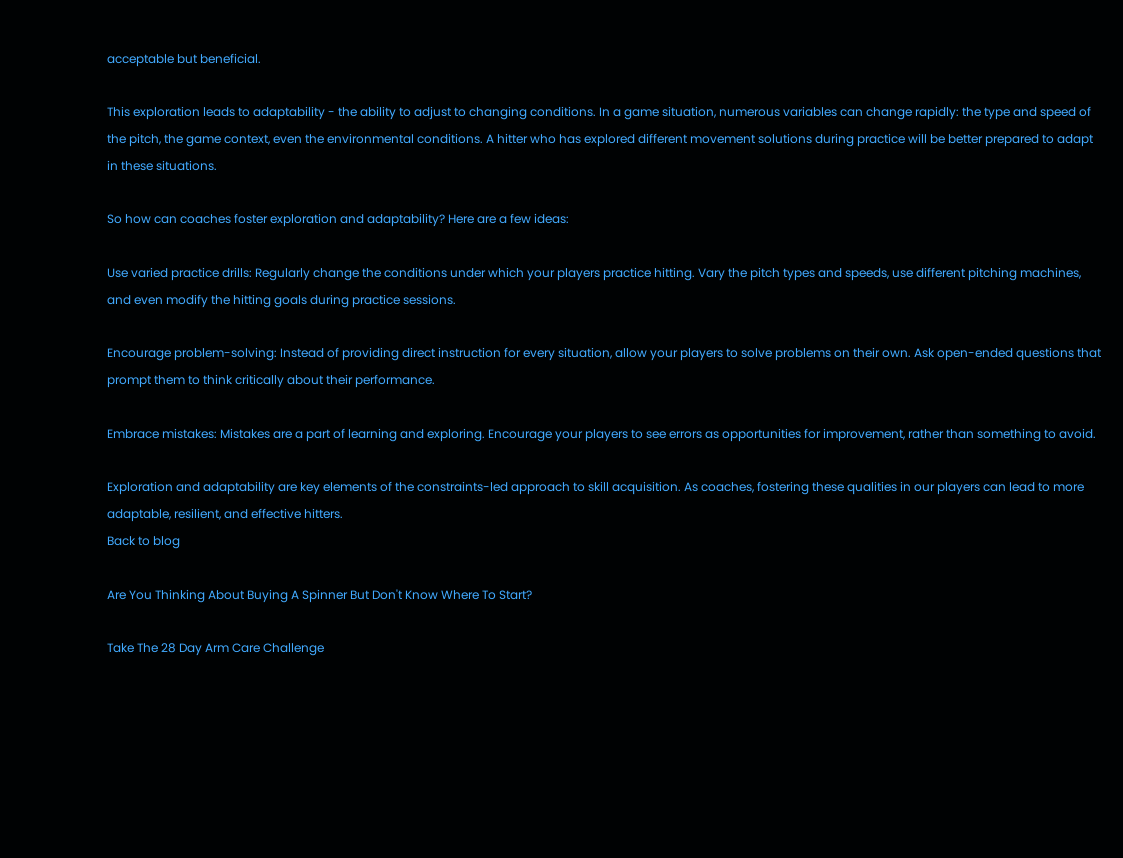acceptable but beneficial.

This exploration leads to adaptability - the ability to adjust to changing conditions. In a game situation, numerous variables can change rapidly: the type and speed of the pitch, the game context, even the environmental conditions. A hitter who has explored different movement solutions during practice will be better prepared to adapt in these situations.

So how can coaches foster exploration and adaptability? Here are a few ideas:

Use varied practice drills: Regularly change the conditions under which your players practice hitting. Vary the pitch types and speeds, use different pitching machines, and even modify the hitting goals during practice sessions.

Encourage problem-solving: Instead of providing direct instruction for every situation, allow your players to solve problems on their own. Ask open-ended questions that prompt them to think critically about their performance.

Embrace mistakes: Mistakes are a part of learning and exploring. Encourage your players to see errors as opportunities for improvement, rather than something to avoid.

Exploration and adaptability are key elements of the constraints-led approach to skill acquisition. As coaches, fostering these qualities in our players can lead to more adaptable, resilient, and effective hitters.
Back to blog

Are You Thinking About Buying A Spinner But Don't Know Where To Start?

Take The 28 Day Arm Care Challenge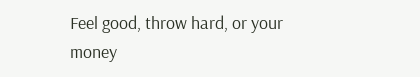Feel good, throw hard, or your money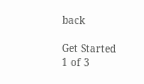back

Get Started
1 of 3